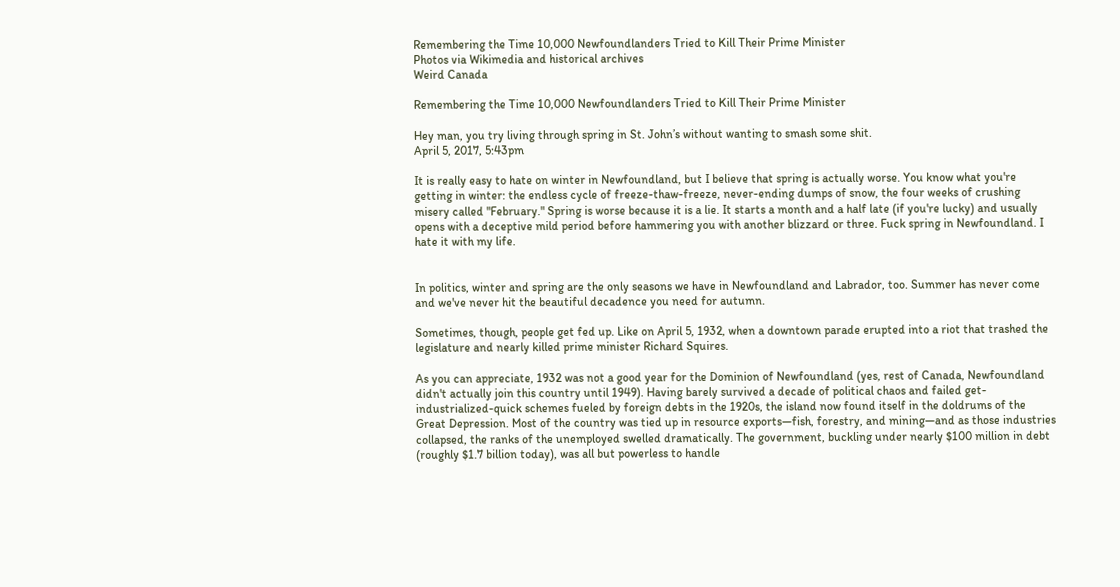Remembering the Time 10,000 Newfoundlanders Tried to Kill Their Prime Minister
Photos via Wikimedia and historical archives
Weird Canada

Remembering the Time 10,000 Newfoundlanders Tried to Kill Their Prime Minister

Hey man, you try living through spring in St. John’s without wanting to smash some shit.
April 5, 2017, 5:43pm

It is really easy to hate on winter in Newfoundland, but I believe that spring is actually worse. You know what you're getting in winter: the endless cycle of freeze-thaw-freeze, never-ending dumps of snow, the four weeks of crushing misery called "February." Spring is worse because it is a lie. It starts a month and a half late (if you're lucky) and usually opens with a deceptive mild period before hammering you with another blizzard or three. Fuck spring in Newfoundland. I hate it with my life.


In politics, winter and spring are the only seasons we have in Newfoundland and Labrador, too. Summer has never come and we've never hit the beautiful decadence you need for autumn.

Sometimes, though, people get fed up. Like on April 5, 1932, when a downtown parade erupted into a riot that trashed the legislature and nearly killed prime minister Richard Squires.

As you can appreciate, 1932 was not a good year for the Dominion of Newfoundland (yes, rest of Canada, Newfoundland didn't actually join this country until 1949). Having barely survived a decade of political chaos and failed get-industrialized-quick schemes fueled by foreign debts in the 1920s, the island now found itself in the doldrums of the Great Depression. Most of the country was tied up in resource exports—fish, forestry, and mining—and as those industries collapsed, the ranks of the unemployed swelled dramatically. The government, buckling under nearly $100 million in debt (roughly $1.7 billion today), was all but powerless to handle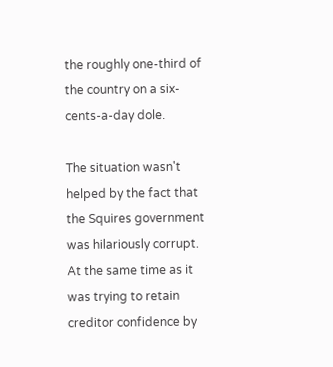the roughly one-third of the country on a six-cents-a-day dole.

The situation wasn't helped by the fact that the Squires government was hilariously corrupt. At the same time as it was trying to retain creditor confidence by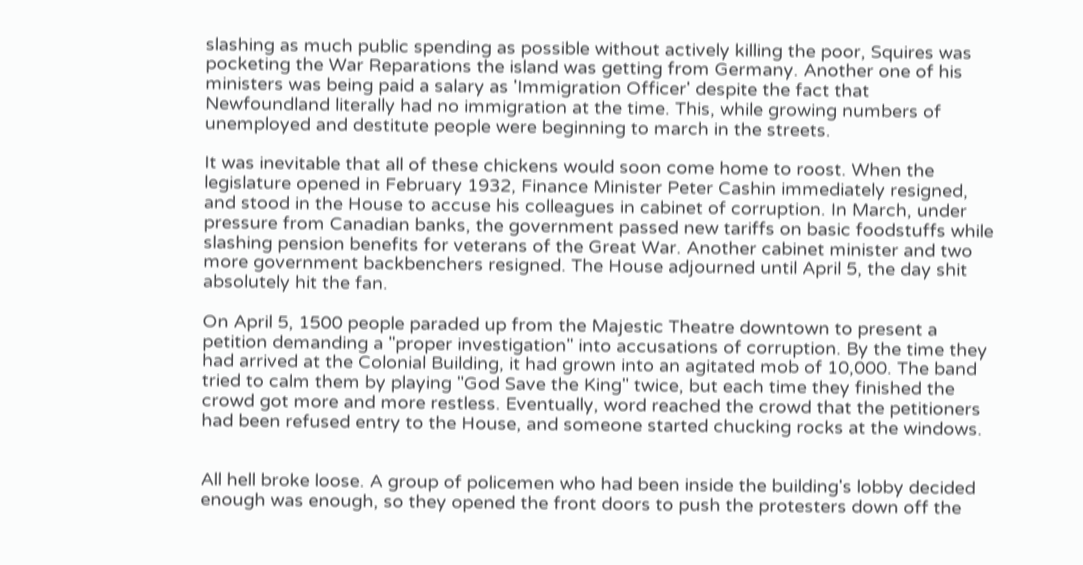slashing as much public spending as possible without actively killing the poor, Squires was pocketing the War Reparations the island was getting from Germany. Another one of his ministers was being paid a salary as 'Immigration Officer' despite the fact that Newfoundland literally had no immigration at the time. This, while growing numbers of unemployed and destitute people were beginning to march in the streets.

It was inevitable that all of these chickens would soon come home to roost. When the legislature opened in February 1932, Finance Minister Peter Cashin immediately resigned, and stood in the House to accuse his colleagues in cabinet of corruption. In March, under pressure from Canadian banks, the government passed new tariffs on basic foodstuffs while slashing pension benefits for veterans of the Great War. Another cabinet minister and two more government backbenchers resigned. The House adjourned until April 5, the day shit absolutely hit the fan.

On April 5, 1500 people paraded up from the Majestic Theatre downtown to present a petition demanding a "proper investigation" into accusations of corruption. By the time they had arrived at the Colonial Building, it had grown into an agitated mob of 10,000. The band tried to calm them by playing "God Save the King" twice, but each time they finished the crowd got more and more restless. Eventually, word reached the crowd that the petitioners had been refused entry to the House, and someone started chucking rocks at the windows.


All hell broke loose. A group of policemen who had been inside the building's lobby decided enough was enough, so they opened the front doors to push the protesters down off the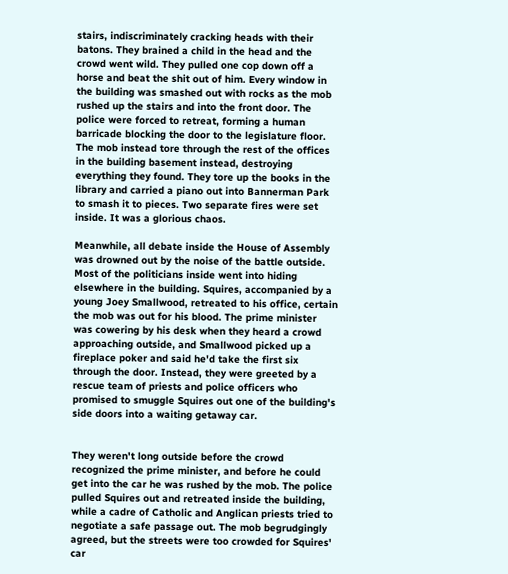stairs, indiscriminately cracking heads with their batons. They brained a child in the head and the crowd went wild. They pulled one cop down off a horse and beat the shit out of him. Every window in the building was smashed out with rocks as the mob rushed up the stairs and into the front door. The police were forced to retreat, forming a human barricade blocking the door to the legislature floor. The mob instead tore through the rest of the offices in the building basement instead, destroying everything they found. They tore up the books in the library and carried a piano out into Bannerman Park to smash it to pieces. Two separate fires were set inside. It was a glorious chaos.

Meanwhile, all debate inside the House of Assembly was drowned out by the noise of the battle outside. Most of the politicians inside went into hiding elsewhere in the building. Squires, accompanied by a young Joey Smallwood, retreated to his office, certain the mob was out for his blood. The prime minister was cowering by his desk when they heard a crowd approaching outside, and Smallwood picked up a fireplace poker and said he'd take the first six through the door. Instead, they were greeted by a rescue team of priests and police officers who promised to smuggle Squires out one of the building's side doors into a waiting getaway car.


They weren't long outside before the crowd recognized the prime minister, and before he could get into the car he was rushed by the mob. The police pulled Squires out and retreated inside the building, while a cadre of Catholic and Anglican priests tried to negotiate a safe passage out. The mob begrudgingly agreed, but the streets were too crowded for Squires' car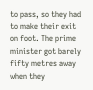to pass, so they had to make their exit on foot. The prime minister got barely fifty metres away when they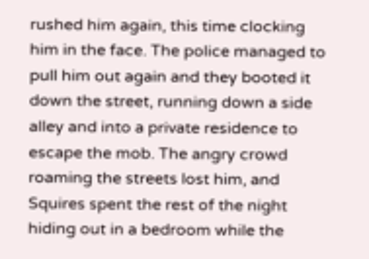rushed him again, this time clocking him in the face. The police managed to pull him out again and they booted it down the street, running down a side alley and into a private residence to escape the mob. The angry crowd roaming the streets lost him, and Squires spent the rest of the night hiding out in a bedroom while the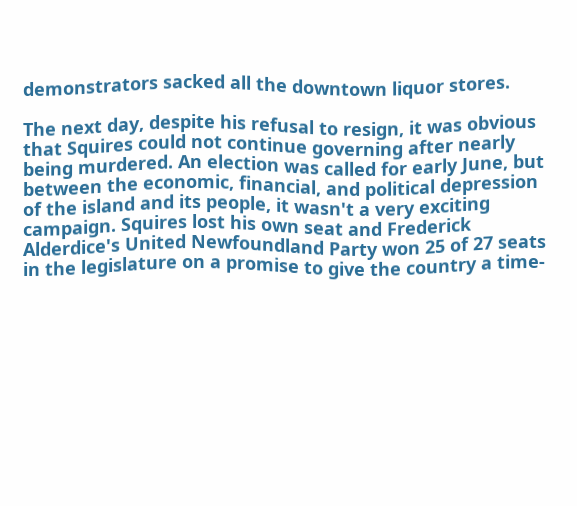demonstrators sacked all the downtown liquor stores.

The next day, despite his refusal to resign, it was obvious that Squires could not continue governing after nearly being murdered. An election was called for early June, but between the economic, financial, and political depression of the island and its people, it wasn't a very exciting campaign. Squires lost his own seat and Frederick Alderdice's United Newfoundland Party won 25 of 27 seats in the legislature on a promise to give the country a time-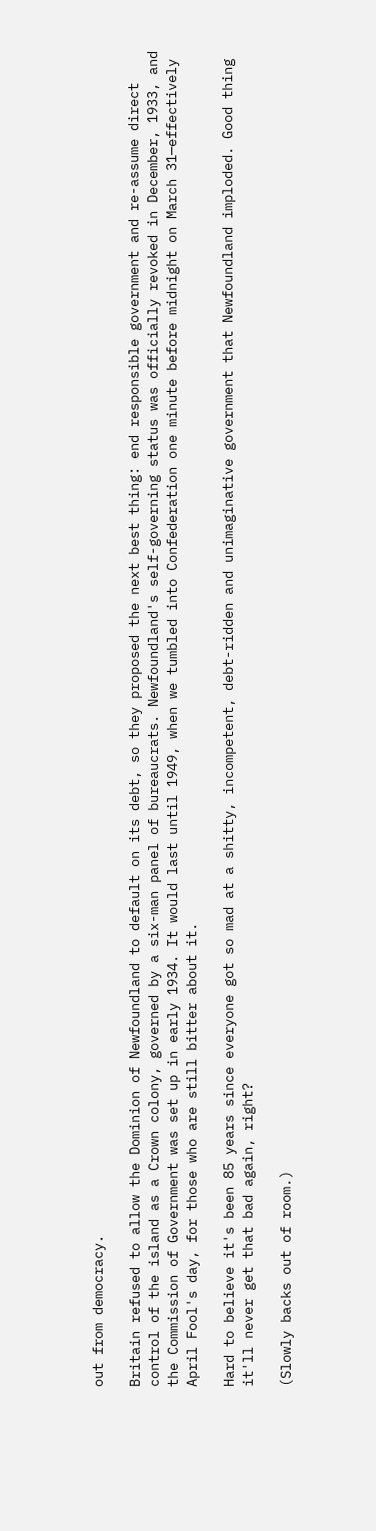out from democracy.

Britain refused to allow the Dominion of Newfoundland to default on its debt, so they proposed the next best thing: end responsible government and re-assume direct control of the island as a Crown colony, governed by a six-man panel of bureaucrats. Newfoundland's self-governing status was officially revoked in December, 1933, and the Commission of Government was set up in early 1934. It would last until 1949, when we tumbled into Confederation one minute before midnight on March 31—effectively April Fool's day, for those who are still bitter about it.

Hard to believe it's been 85 years since everyone got so mad at a shitty, incompetent, debt-ridden and unimaginative government that Newfoundland imploded. Good thing it'll never get that bad again, right?

(Slowly backs out of room.)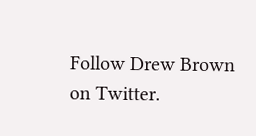Follow Drew Brown on Twitter.